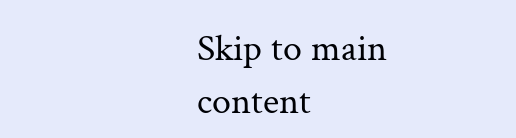Skip to main content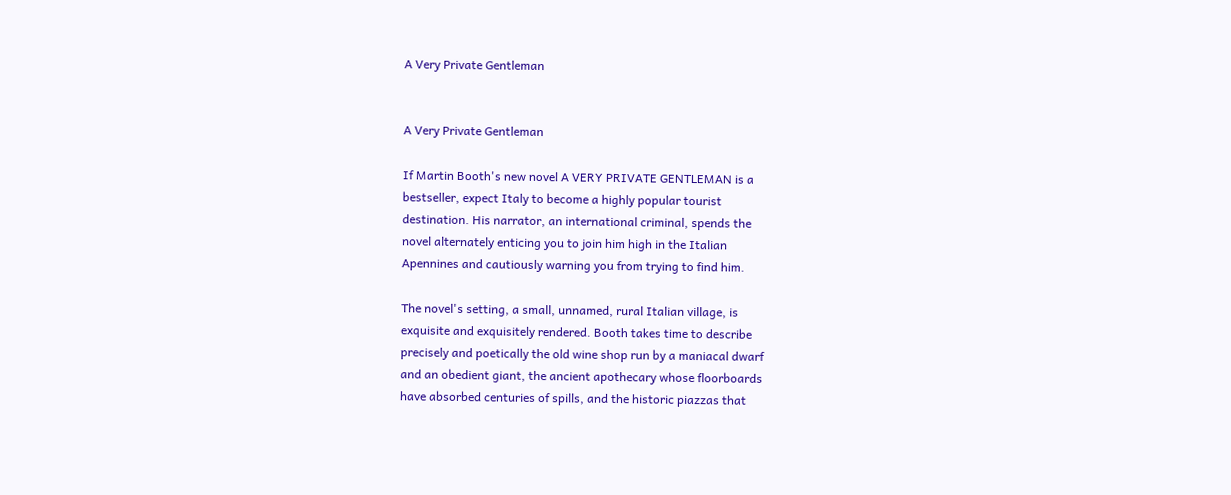A Very Private Gentleman


A Very Private Gentleman

If Martin Booth's new novel A VERY PRIVATE GENTLEMAN is a
bestseller, expect Italy to become a highly popular tourist
destination. His narrator, an international criminal, spends the
novel alternately enticing you to join him high in the Italian
Apennines and cautiously warning you from trying to find him.

The novel's setting, a small, unnamed, rural Italian village, is
exquisite and exquisitely rendered. Booth takes time to describe
precisely and poetically the old wine shop run by a maniacal dwarf
and an obedient giant, the ancient apothecary whose floorboards
have absorbed centuries of spills, and the historic piazzas that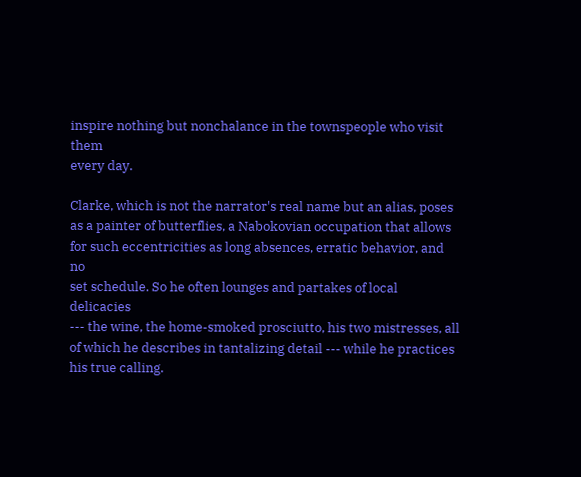inspire nothing but nonchalance in the townspeople who visit them
every day.

Clarke, which is not the narrator's real name but an alias, poses
as a painter of butterflies, a Nabokovian occupation that allows
for such eccentricities as long absences, erratic behavior, and no
set schedule. So he often lounges and partakes of local delicacies
--- the wine, the home-smoked prosciutto, his two mistresses, all
of which he describes in tantalizing detail --- while he practices
his true calling.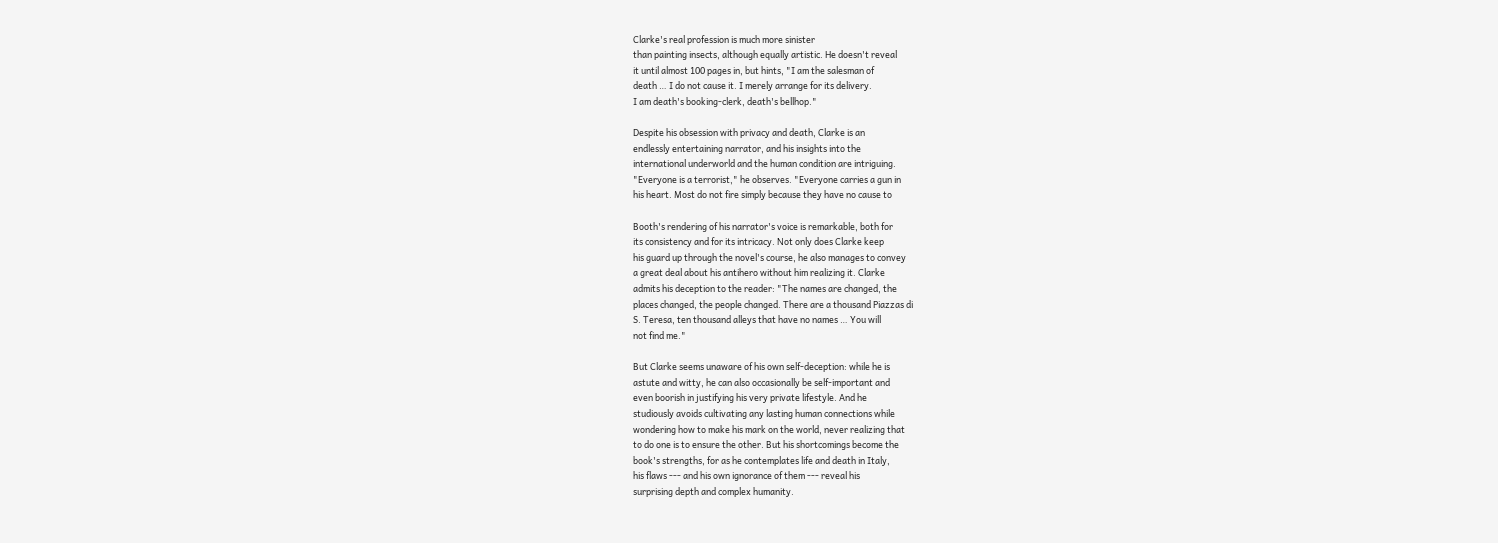Clarke's real profession is much more sinister
than painting insects, although equally artistic. He doesn't reveal
it until almost 100 pages in, but hints, "I am the salesman of
death … I do not cause it. I merely arrange for its delivery.
I am death's booking-clerk, death's bellhop."

Despite his obsession with privacy and death, Clarke is an
endlessly entertaining narrator, and his insights into the
international underworld and the human condition are intriguing.
"Everyone is a terrorist," he observes. "Everyone carries a gun in
his heart. Most do not fire simply because they have no cause to

Booth's rendering of his narrator's voice is remarkable, both for
its consistency and for its intricacy. Not only does Clarke keep
his guard up through the novel's course, he also manages to convey
a great deal about his antihero without him realizing it. Clarke
admits his deception to the reader: "The names are changed, the
places changed, the people changed. There are a thousand Piazzas di
S. Teresa, ten thousand alleys that have no names … You will
not find me."

But Clarke seems unaware of his own self-deception: while he is
astute and witty, he can also occasionally be self-important and
even boorish in justifying his very private lifestyle. And he
studiously avoids cultivating any lasting human connections while
wondering how to make his mark on the world, never realizing that
to do one is to ensure the other. But his shortcomings become the
book's strengths, for as he contemplates life and death in Italy,
his flaws --- and his own ignorance of them --- reveal his
surprising depth and complex humanity.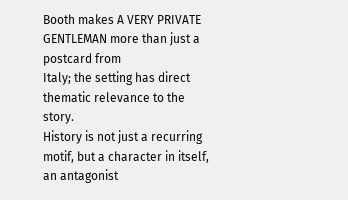Booth makes A VERY PRIVATE GENTLEMAN more than just a postcard from
Italy; the setting has direct thematic relevance to the story.
History is not just a recurring motif, but a character in itself,
an antagonist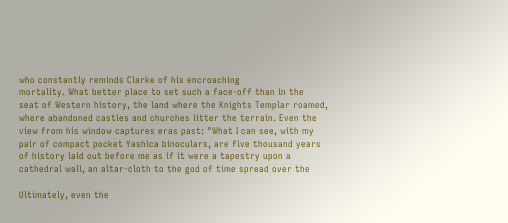who constantly reminds Clarke of his encroaching
mortality. What better place to set such a face-off than in the
seat of Western history, the land where the Knights Templar roamed,
where abandoned castles and churches litter the terrain. Even the
view from his window captures eras past: "What I can see, with my
pair of compact pocket Yashica binoculars, are five thousand years
of history laid out before me as if it were a tapestry upon a
cathedral wall, an altar-cloth to the god of time spread over the

Ultimately, even the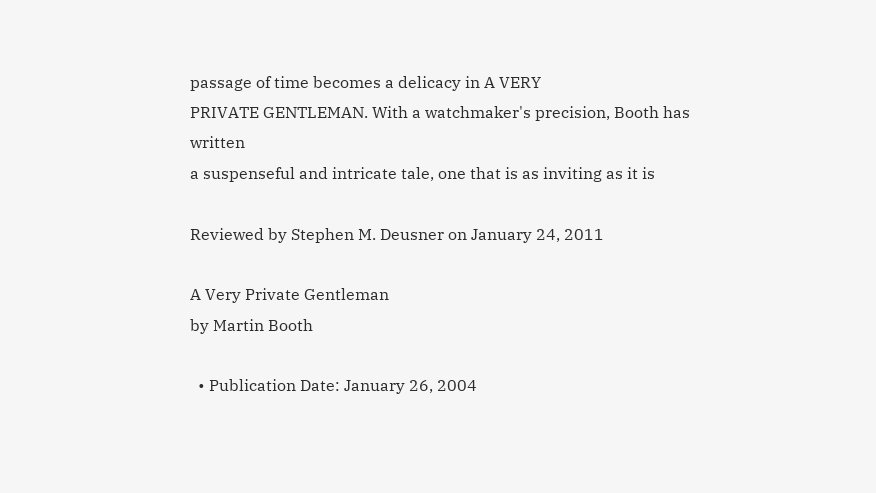passage of time becomes a delicacy in A VERY
PRIVATE GENTLEMAN. With a watchmaker's precision, Booth has written
a suspenseful and intricate tale, one that is as inviting as it is

Reviewed by Stephen M. Deusner on January 24, 2011

A Very Private Gentleman
by Martin Booth

  • Publication Date: January 26, 2004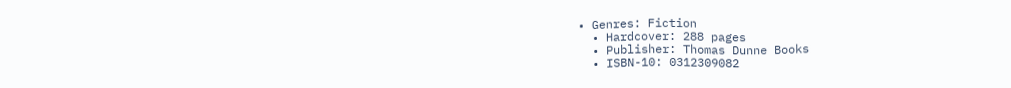• Genres: Fiction
  • Hardcover: 288 pages
  • Publisher: Thomas Dunne Books
  • ISBN-10: 0312309082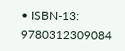• ISBN-13: 9780312309084